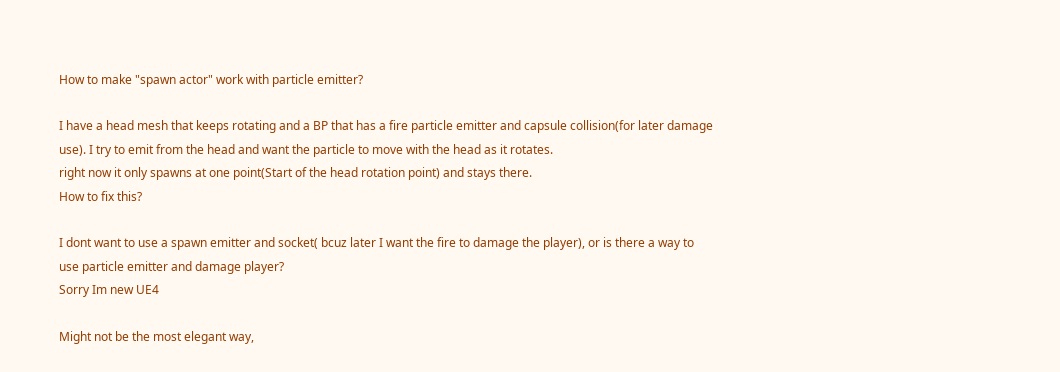How to make "spawn actor" work with particle emitter?

I have a head mesh that keeps rotating and a BP that has a fire particle emitter and capsule collision(for later damage use). I try to emit from the head and want the particle to move with the head as it rotates.
right now it only spawns at one point(Start of the head rotation point) and stays there.
How to fix this?

I dont want to use a spawn emitter and socket( bcuz later I want the fire to damage the player), or is there a way to use particle emitter and damage player?
Sorry Im new UE4

Might not be the most elegant way,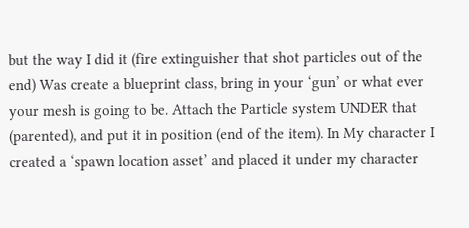but the way I did it (fire extinguisher that shot particles out of the end) Was create a blueprint class, bring in your ‘gun’ or what ever your mesh is going to be. Attach the Particle system UNDER that (parented), and put it in position (end of the item). In My character I created a ‘spawn location asset’ and placed it under my character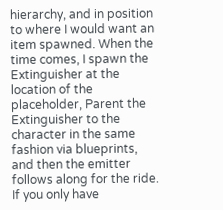hierarchy, and in position to where I would want an item spawned. When the time comes, I spawn the Extinguisher at the location of the placeholder, Parent the Extinguisher to the character in the same fashion via blueprints, and then the emitter follows along for the ride. If you only have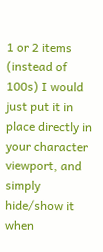1 or 2 items (instead of 100s) I would just put it in place directly in your character viewport, and simply hide/show it when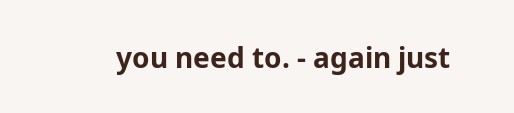you need to. - again just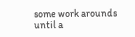some work arounds until a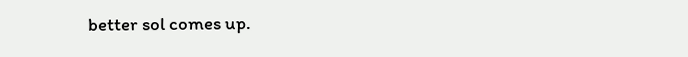better sol comes up.